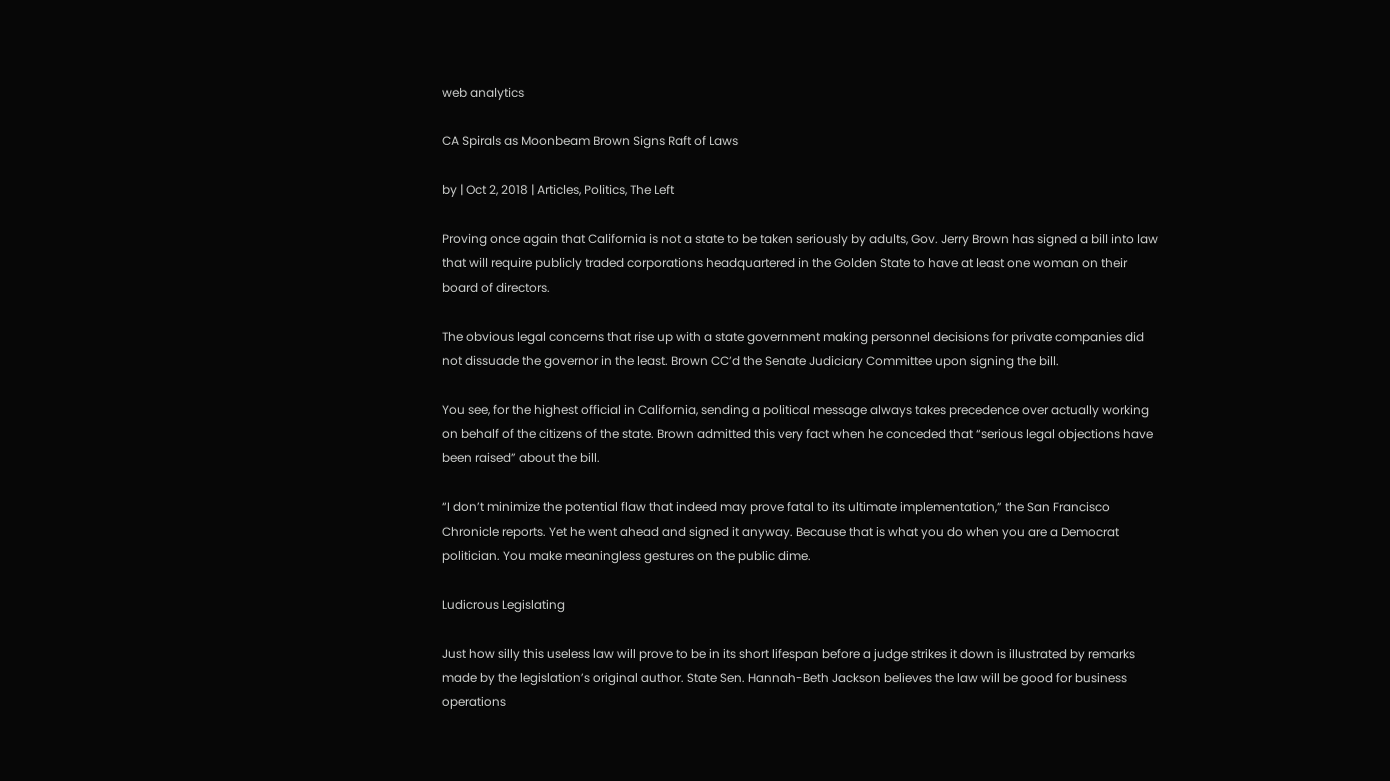web analytics

CA Spirals as Moonbeam Brown Signs Raft of Laws

by | Oct 2, 2018 | Articles, Politics, The Left

Proving once again that California is not a state to be taken seriously by adults, Gov. Jerry Brown has signed a bill into law that will require publicly traded corporations headquartered in the Golden State to have at least one woman on their board of directors.

The obvious legal concerns that rise up with a state government making personnel decisions for private companies did not dissuade the governor in the least. Brown CC’d the Senate Judiciary Committee upon signing the bill.

You see, for the highest official in California, sending a political message always takes precedence over actually working on behalf of the citizens of the state. Brown admitted this very fact when he conceded that “serious legal objections have been raised” about the bill.

“I don’t minimize the potential flaw that indeed may prove fatal to its ultimate implementation,” the San Francisco Chronicle reports. Yet he went ahead and signed it anyway. Because that is what you do when you are a Democrat politician. You make meaningless gestures on the public dime.

Ludicrous Legislating

Just how silly this useless law will prove to be in its short lifespan before a judge strikes it down is illustrated by remarks made by the legislation’s original author. State Sen. Hannah-Beth Jackson believes the law will be good for business operations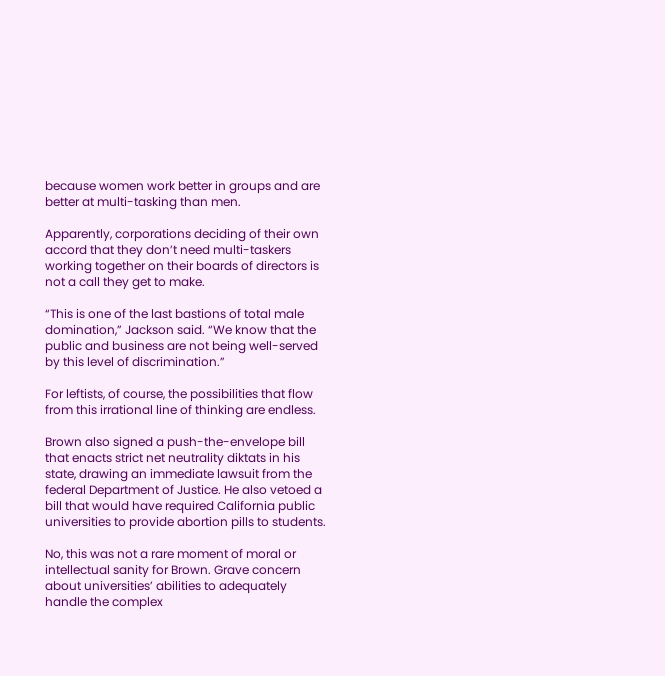because women work better in groups and are better at multi-tasking than men.

Apparently, corporations deciding of their own accord that they don’t need multi-taskers working together on their boards of directors is not a call they get to make.

“This is one of the last bastions of total male domination,” Jackson said. “We know that the public and business are not being well-served by this level of discrimination.”

For leftists, of course, the possibilities that flow from this irrational line of thinking are endless.

Brown also signed a push-the-envelope bill that enacts strict net neutrality diktats in his state, drawing an immediate lawsuit from the federal Department of Justice. He also vetoed a bill that would have required California public universities to provide abortion pills to students.

No, this was not a rare moment of moral or intellectual sanity for Brown. Grave concern about universities’ abilities to adequately handle the complex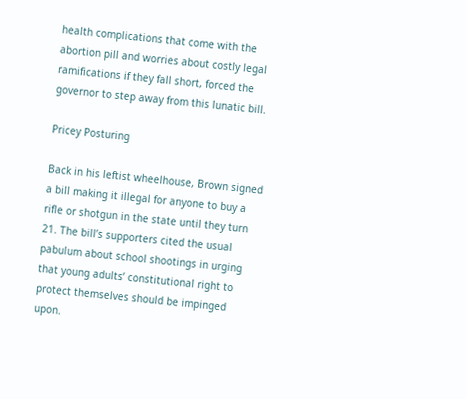health complications that come with the abortion pill and worries about costly legal ramifications if they fall short, forced the governor to step away from this lunatic bill.

Pricey Posturing

Back in his leftist wheelhouse, Brown signed a bill making it illegal for anyone to buy a rifle or shotgun in the state until they turn 21. The bill’s supporters cited the usual pabulum about school shootings in urging that young adults’ constitutional right to protect themselves should be impinged upon.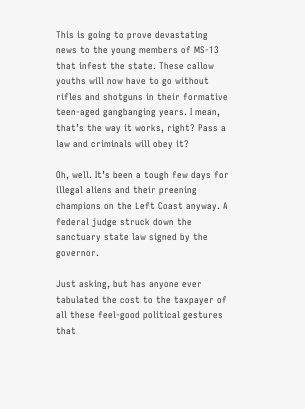This is going to prove devastating news to the young members of MS-13 that infest the state. These callow youths will now have to go without rifles and shotguns in their formative teen-aged gangbanging years. I mean, that’s the way it works, right? Pass a law and criminals will obey it?

Oh, well. It’s been a tough few days for illegal aliens and their preening champions on the Left Coast anyway. A federal judge struck down the sanctuary state law signed by the governor.

Just asking, but has anyone ever tabulated the cost to the taxpayer of all these feel-good political gestures that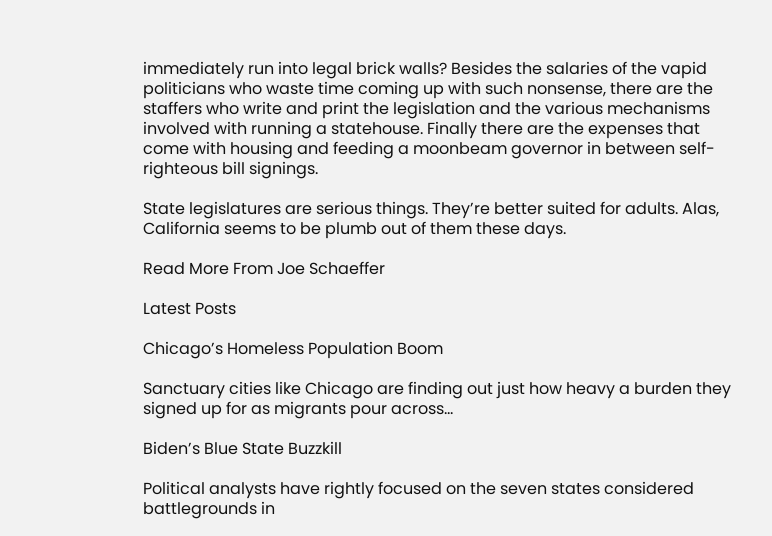immediately run into legal brick walls? Besides the salaries of the vapid politicians who waste time coming up with such nonsense, there are the staffers who write and print the legislation and the various mechanisms involved with running a statehouse. Finally there are the expenses that come with housing and feeding a moonbeam governor in between self-righteous bill signings.

State legislatures are serious things. They’re better suited for adults. Alas, California seems to be plumb out of them these days.

Read More From Joe Schaeffer

Latest Posts

Chicago’s Homeless Population Boom

Sanctuary cities like Chicago are finding out just how heavy a burden they signed up for as migrants pour across...

Biden’s Blue State Buzzkill

Political analysts have rightly focused on the seven states considered battlegrounds in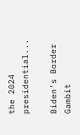the 2024 presidential...

Biden’s Border Gambit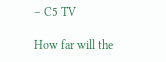– C5 TV

How far will the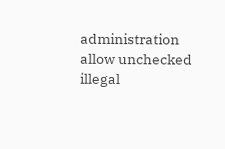administration allow unchecked illegal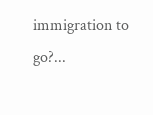immigration to go?...